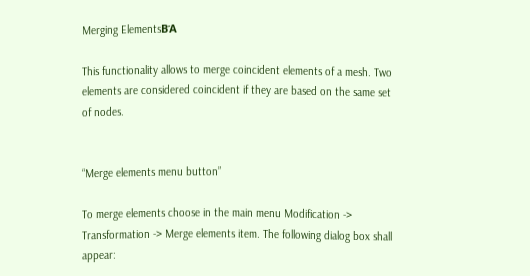Merging ElementsΒΆ

This functionality allows to merge coincident elements of a mesh. Two elements are considered coincident if they are based on the same set of nodes.


“Merge elements menu button”

To merge elements choose in the main menu Modification -> Transformation -> Merge elements item. The following dialog box shall appear: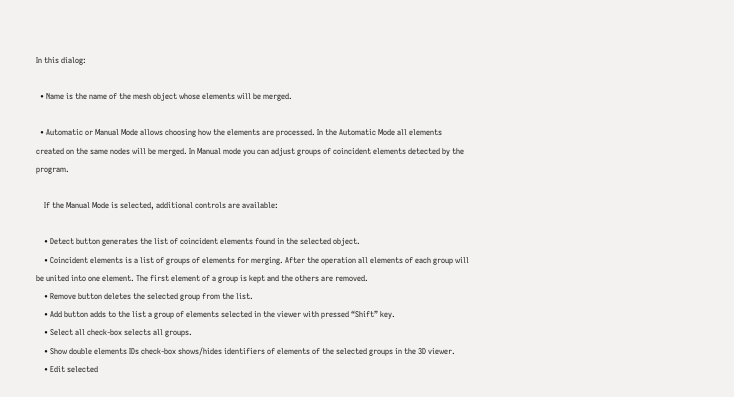In this dialog:

  • Name is the name of the mesh object whose elements will be merged.

  • Automatic or Manual Mode allows choosing how the elements are processed. In the Automatic Mode all elements created on the same nodes will be merged. In Manual mode you can adjust groups of coincident elements detected by the program.

    If the Manual Mode is selected, additional controls are available:

    • Detect button generates the list of coincident elements found in the selected object.
    • Coincident elements is a list of groups of elements for merging. After the operation all elements of each group will be united into one element. The first element of a group is kept and the others are removed.
    • Remove button deletes the selected group from the list.
    • Add button adds to the list a group of elements selected in the viewer with pressed “Shift” key.
    • Select all check-box selects all groups.
    • Show double elements IDs check-box shows/hides identifiers of elements of the selected groups in the 3D viewer.
    • Edit selected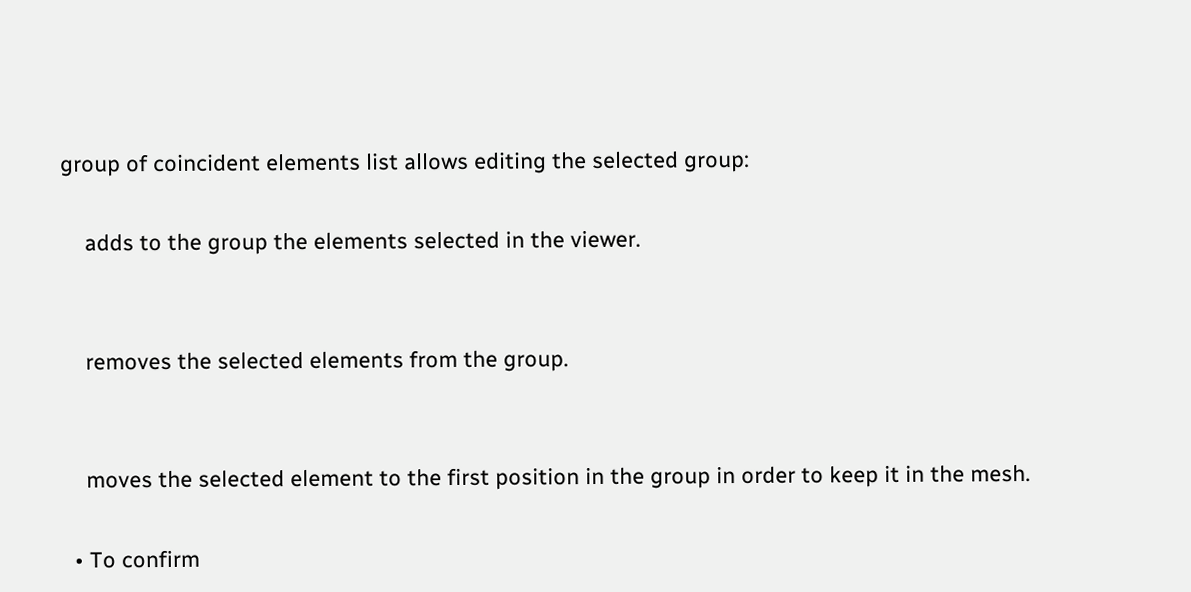group of coincident elements list allows editing the selected group:

    adds to the group the elements selected in the viewer.


    removes the selected elements from the group.


    moves the selected element to the first position in the group in order to keep it in the mesh.

  • To confirm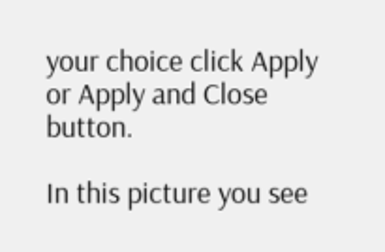your choice click Apply or Apply and Close button.

In this picture you see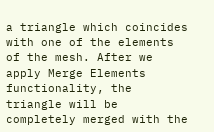a triangle which coincides with one of the elements of the mesh. After we apply Merge Elements functionality, the triangle will be completely merged with the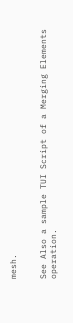mesh.


See Also a sample TUI Script of a Merging Elements operation.